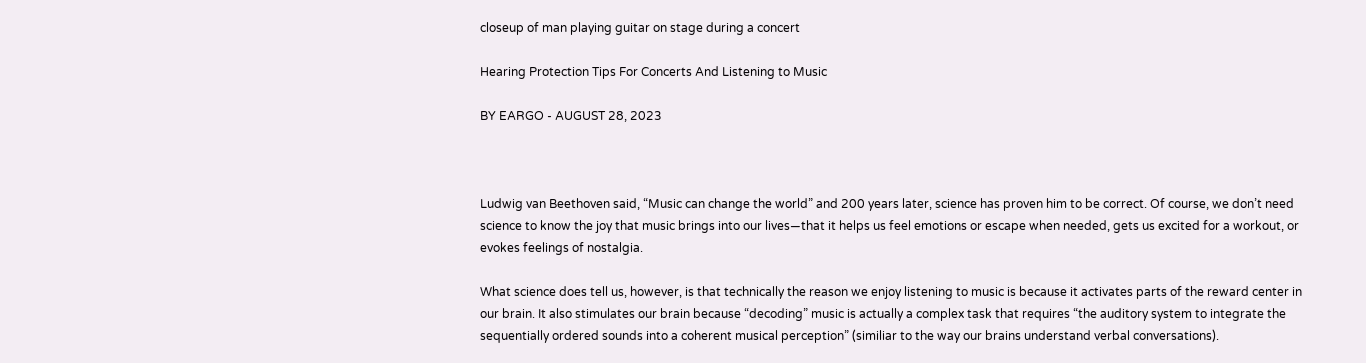closeup of man playing guitar on stage during a concert

Hearing Protection Tips For Concerts And Listening to Music

BY EARGO - AUGUST 28, 2023



Ludwig van Beethoven said, “Music can change the world” and 200 years later, science has proven him to be correct. Of course, we don’t need science to know the joy that music brings into our lives—that it helps us feel emotions or escape when needed, gets us excited for a workout, or evokes feelings of nostalgia.

What science does tell us, however, is that technically the reason we enjoy listening to music is because it activates parts of the reward center in our brain. It also stimulates our brain because “decoding” music is actually a complex task that requires “the auditory system to integrate the sequentially ordered sounds into a coherent musical perception” (similiar to the way our brains understand verbal conversations).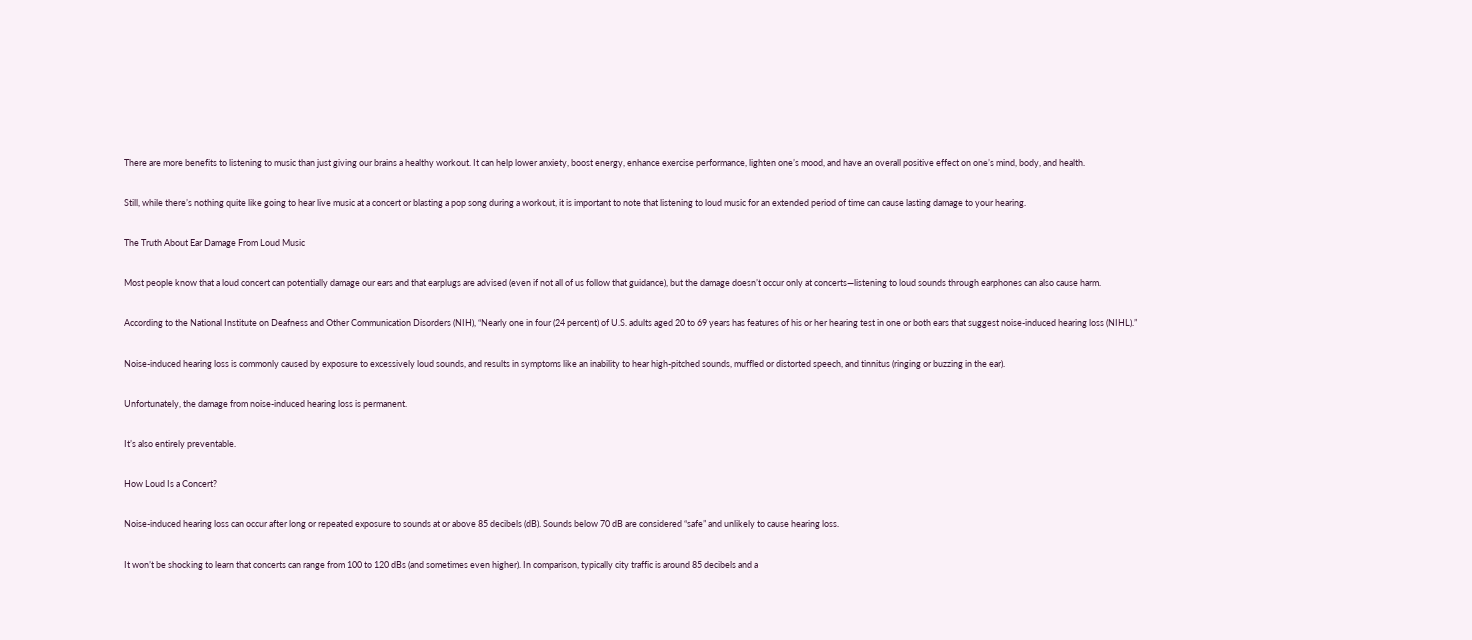There are more benefits to listening to music than just giving our brains a healthy workout. It can help lower anxiety, boost energy, enhance exercise performance, lighten one’s mood, and have an overall positive effect on one’s mind, body, and health.

Still, while there’s nothing quite like going to hear live music at a concert or blasting a pop song during a workout, it is important to note that listening to loud music for an extended period of time can cause lasting damage to your hearing.

The Truth About Ear Damage From Loud Music

Most people know that a loud concert can potentially damage our ears and that earplugs are advised (even if not all of us follow that guidance), but the damage doesn’t occur only at concerts—listening to loud sounds through earphones can also cause harm.

According to the National Institute on Deafness and Other Communication Disorders (NIH), “Nearly one in four (24 percent) of U.S. adults aged 20 to 69 years has features of his or her hearing test in one or both ears that suggest noise-induced hearing loss (NIHL).”

Noise-induced hearing loss is commonly caused by exposure to excessively loud sounds, and results in symptoms like an inability to hear high-pitched sounds, muffled or distorted speech, and tinnitus (ringing or buzzing in the ear).

Unfortunately, the damage from noise-induced hearing loss is permanent.

It’s also entirely preventable.

How Loud Is a Concert?

Noise-induced hearing loss can occur after long or repeated exposure to sounds at or above 85 decibels (dB). Sounds below 70 dB are considered “safe” and unlikely to cause hearing loss.

It won’t be shocking to learn that concerts can range from 100 to 120 dBs (and sometimes even higher). In comparison, typically city traffic is around 85 decibels and a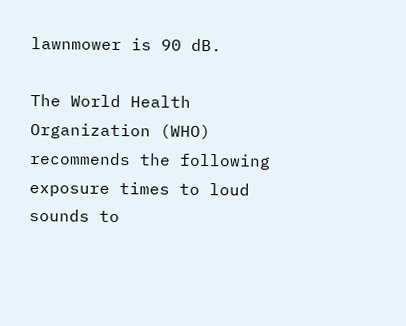lawnmower is 90 dB.

The World Health Organization (WHO) recommends the following exposure times to loud sounds to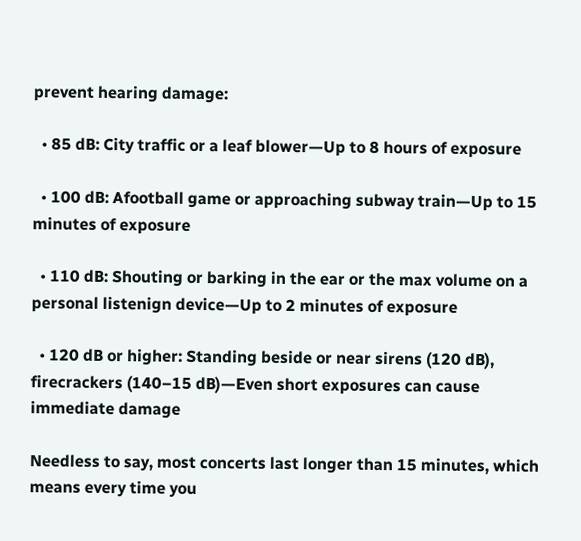prevent hearing damage:

  • 85 dB: City traffic or a leaf blower—Up to 8 hours of exposure

  • 100 dB: Afootball game or approaching subway train—Up to 15 minutes of exposure

  • 110 dB: Shouting or barking in the ear or the max volume on a personal listenign device—Up to 2 minutes of exposure

  • 120 dB or higher: Standing beside or near sirens (120 dB), firecrackers (140–15 dB)—Even short exposures can cause immediate damage

Needless to say, most concerts last longer than 15 minutes, which means every time you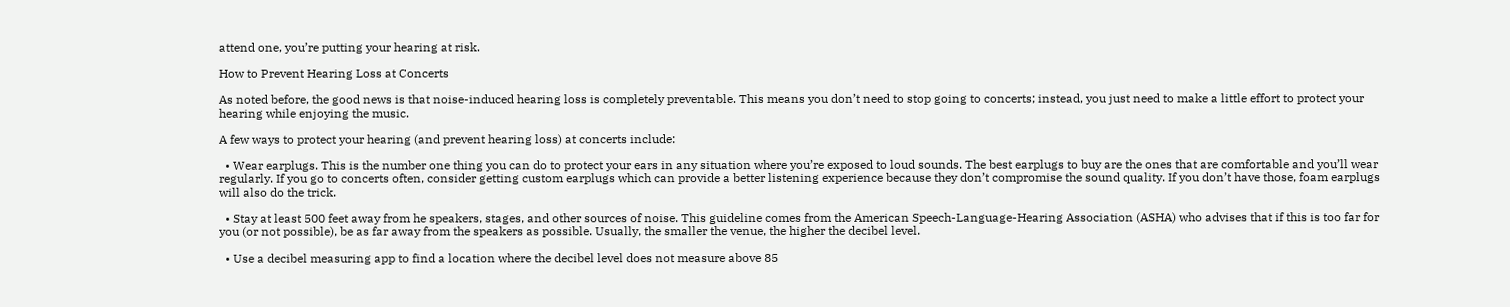attend one, you’re putting your hearing at risk.

How to Prevent Hearing Loss at Concerts

As noted before, the good news is that noise-induced hearing loss is completely preventable. This means you don’t need to stop going to concerts; instead, you just need to make a little effort to protect your hearing while enjoying the music.

A few ways to protect your hearing (and prevent hearing loss) at concerts include:

  • Wear earplugs. This is the number one thing you can do to protect your ears in any situation where you’re exposed to loud sounds. The best earplugs to buy are the ones that are comfortable and you’ll wear regularly. If you go to concerts often, consider getting custom earplugs which can provide a better listening experience because they don’t compromise the sound quality. If you don’t have those, foam earplugs will also do the trick.

  • Stay at least 500 feet away from he speakers, stages, and other sources of noise. This guideline comes from the American Speech-Language-Hearing Association (ASHA) who advises that if this is too far for you (or not possible), be as far away from the speakers as possible. Usually, the smaller the venue, the higher the decibel level.

  • Use a decibel measuring app to find a location where the decibel level does not measure above 85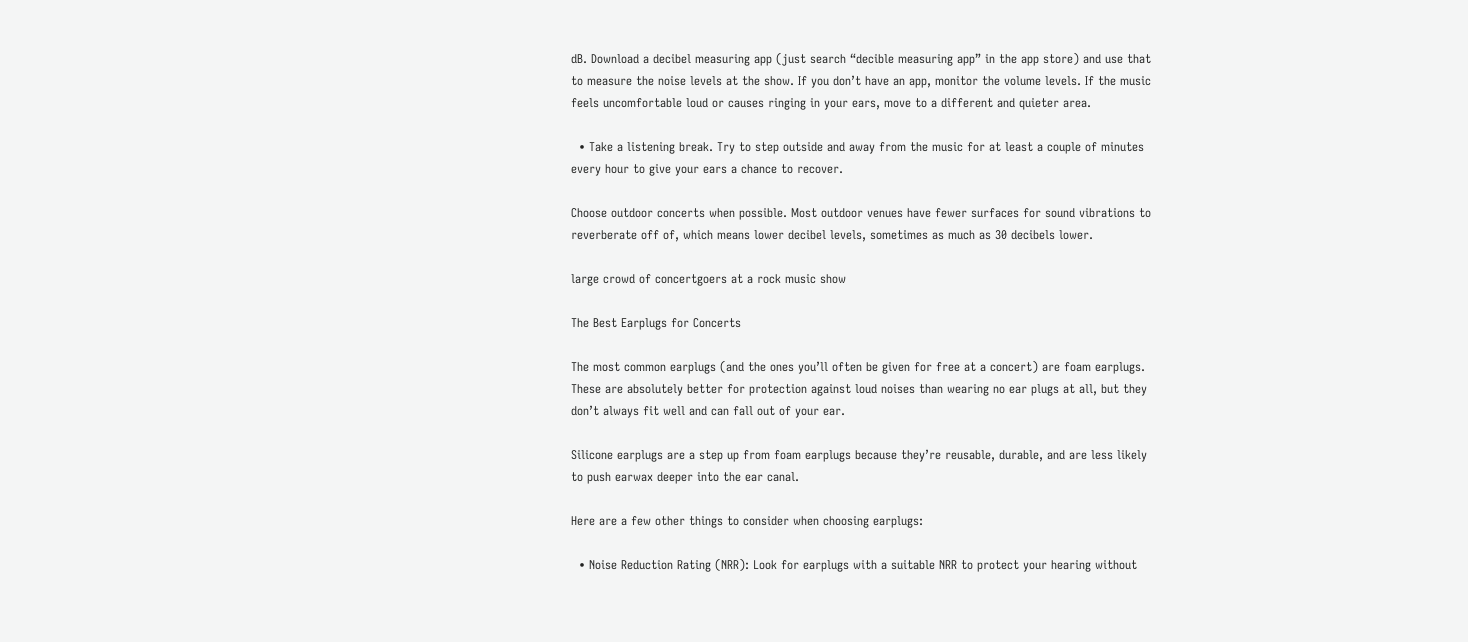dB. Download a decibel measuring app (just search “decible measuring app” in the app store) and use that to measure the noise levels at the show. If you don’t have an app, monitor the volume levels. If the music feels uncomfortable loud or causes ringing in your ears, move to a different and quieter area.

  • Take a listening break. Try to step outside and away from the music for at least a couple of minutes every hour to give your ears a chance to recover.

Choose outdoor concerts when possible. Most outdoor venues have fewer surfaces for sound vibrations to reverberate off of, which means lower decibel levels, sometimes as much as 30 decibels lower.

large crowd of concertgoers at a rock music show

The Best Earplugs for Concerts

The most common earplugs (and the ones you’ll often be given for free at a concert) are foam earplugs. These are absolutely better for protection against loud noises than wearing no ear plugs at all, but they don’t always fit well and can fall out of your ear.

Silicone earplugs are a step up from foam earplugs because they’re reusable, durable, and are less likely to push earwax deeper into the ear canal.

Here are a few other things to consider when choosing earplugs:

  • Noise Reduction Rating (NRR): Look for earplugs with a suitable NRR to protect your hearing without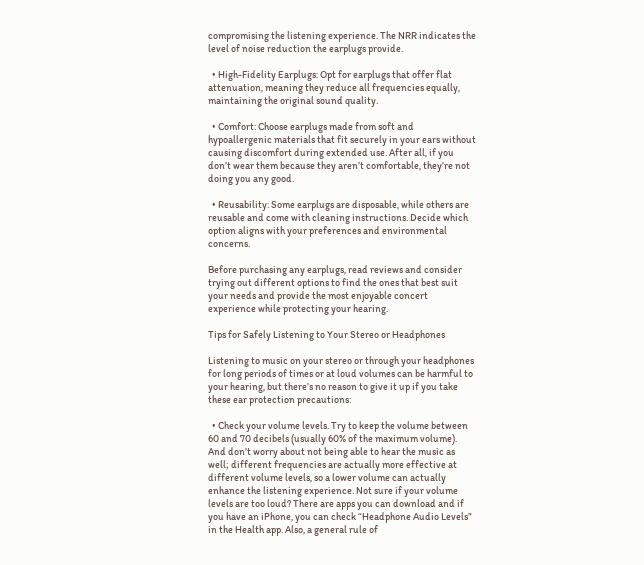compromising the listening experience. The NRR indicates the level of noise reduction the earplugs provide.

  • High-Fidelity Earplugs: Opt for earplugs that offer flat attenuation, meaning they reduce all frequencies equally, maintaining the original sound quality.

  • Comfort: Choose earplugs made from soft and hypoallergenic materials that fit securely in your ears without causing discomfort during extended use. After all, if you don’t wear them because they aren’t comfortable, they’re not doing you any good.

  • Reusability: Some earplugs are disposable, while others are reusable and come with cleaning instructions. Decide which option aligns with your preferences and environmental concerns.

Before purchasing any earplugs, read reviews and consider trying out different options to find the ones that best suit your needs and provide the most enjoyable concert experience while protecting your hearing.

Tips for Safely Listening to Your Stereo or Headphones

Listening to music on your stereo or through your headphones for long periods of times or at loud volumes can be harmful to your hearing, but there’s no reason to give it up if you take these ear protection precautions:

  • Check your volume levels. Try to keep the volume between 60 and 70 decibels (usually 60% of the maximum volume). And don’t worry about not being able to hear the music as well; different frequencies are actually more effective at different volume levels, so a lower volume can actually enhance the listening experience. Not sure if your volume levels are too loud? There are apps you can download and if you have an iPhone, you can check “Headphone Audio Levels” in the Health app. Also, a general rule of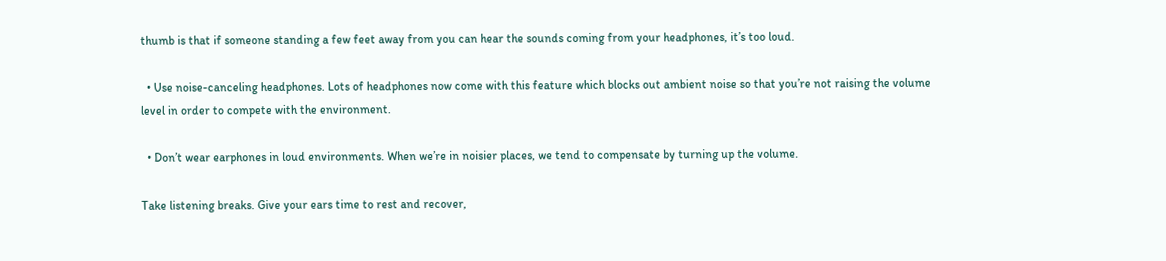thumb is that if someone standing a few feet away from you can hear the sounds coming from your headphones, it’s too loud.

  • Use noise-canceling headphones. Lots of headphones now come with this feature which blocks out ambient noise so that you’re not raising the volume level in order to compete with the environment.

  • Don’t wear earphones in loud environments. When we’re in noisier places, we tend to compensate by turning up the volume.

Take listening breaks. Give your ears time to rest and recover,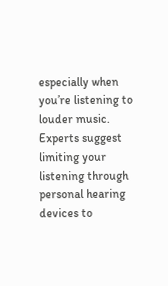especially when you’re listening to louder music. Experts suggest limiting your listening through personal hearing devices to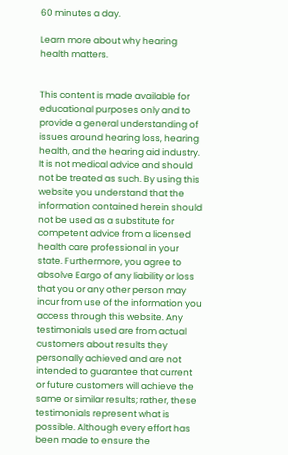60 minutes a day.

Learn more about why hearing health matters.


This content is made available for educational purposes only and to provide a general understanding of issues around hearing loss, hearing health, and the hearing aid industry. It is not medical advice and should not be treated as such. By using this website you understand that the information contained herein should not be used as a substitute for competent advice from a licensed health care professional in your state. Furthermore, you agree to absolve Eargo of any liability or loss that you or any other person may incur from use of the information you access through this website. Any testimonials used are from actual customers about results they personally achieved and are not intended to guarantee that current or future customers will achieve the same or similar results; rather, these testimonials represent what is possible. Although every effort has been made to ensure the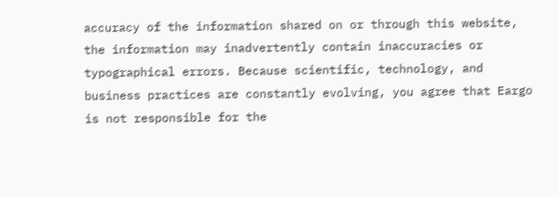accuracy of the information shared on or through this website, the information may inadvertently contain inaccuracies or typographical errors. Because scientific, technology, and business practices are constantly evolving, you agree that Eargo is not responsible for the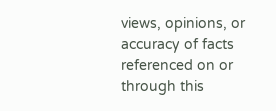views, opinions, or accuracy of facts referenced on or through this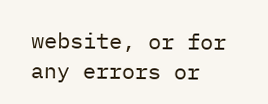website, or for any errors or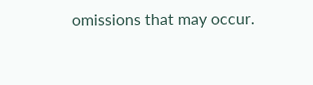omissions that may occur.